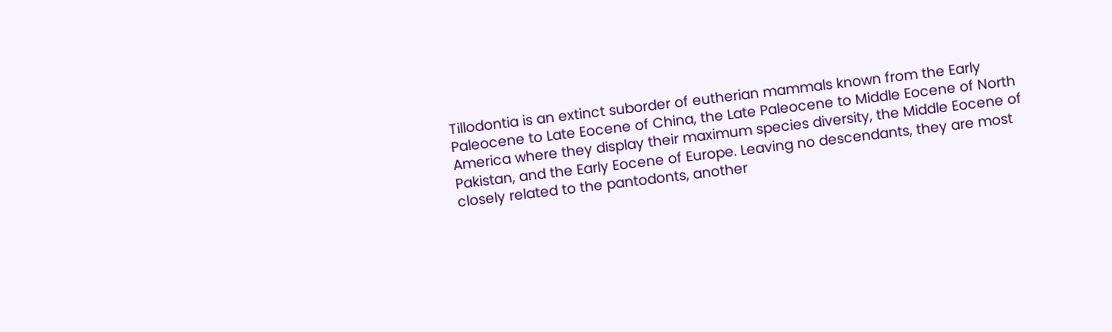Tillodontia is an extinct suborder of eutherian mammals known from the Early Paleocene to Late Eocene of China, the Late Paleocene to Middle Eocene of North America where they display their maximum species diversity, the Middle Eocene of Pakistan, and the Early Eocene of Europe. Leaving no descendants, they are most closely related to the pantodonts, another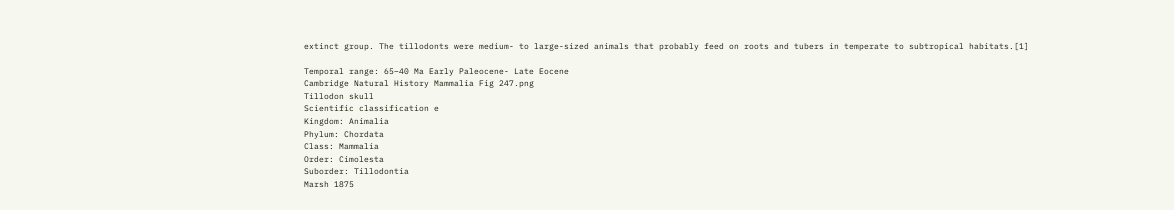extinct group. The tillodonts were medium- to large-sized animals that probably feed on roots and tubers in temperate to subtropical habitats.[1]

Temporal range: 65–40 Ma Early Paleocene- Late Eocene
Cambridge Natural History Mammalia Fig 247.png
Tillodon skull
Scientific classification e
Kingdom: Animalia
Phylum: Chordata
Class: Mammalia
Order: Cimolesta
Suborder: Tillodontia
Marsh 1875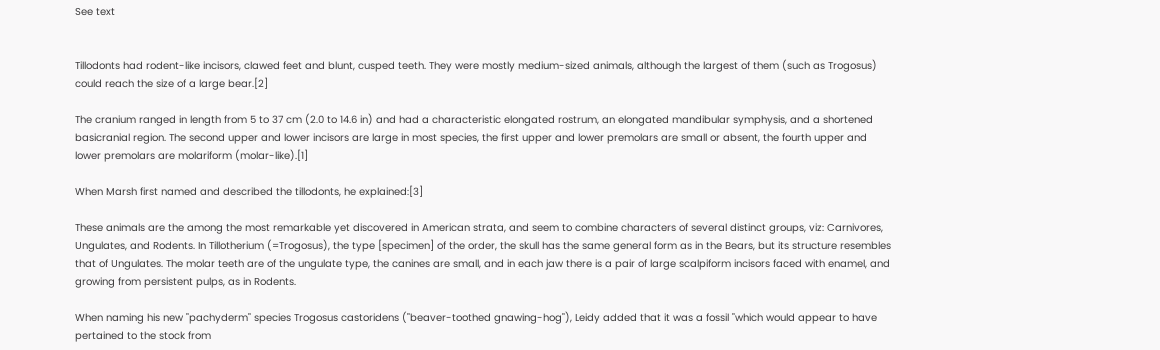See text


Tillodonts had rodent-like incisors, clawed feet and blunt, cusped teeth. They were mostly medium-sized animals, although the largest of them (such as Trogosus) could reach the size of a large bear.[2]

The cranium ranged in length from 5 to 37 cm (2.0 to 14.6 in) and had a characteristic elongated rostrum, an elongated mandibular symphysis, and a shortened basicranial region. The second upper and lower incisors are large in most species, the first upper and lower premolars are small or absent, the fourth upper and lower premolars are molariform (molar-like).[1]

When Marsh first named and described the tillodonts, he explained:[3]

These animals are the among the most remarkable yet discovered in American strata, and seem to combine characters of several distinct groups, viz: Carnivores, Ungulates, and Rodents. In Tillotherium (=Trogosus), the type [specimen] of the order, the skull has the same general form as in the Bears, but its structure resembles that of Ungulates. The molar teeth are of the ungulate type, the canines are small, and in each jaw there is a pair of large scalpiform incisors faced with enamel, and growing from persistent pulps, as in Rodents.

When naming his new "pachyderm" species Trogosus castoridens ("beaver-toothed gnawing-hog"), Leidy added that it was a fossil "which would appear to have pertained to the stock from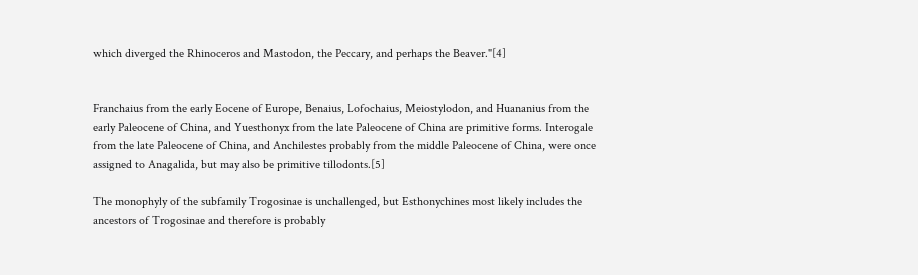which diverged the Rhinoceros and Mastodon, the Peccary, and perhaps the Beaver."[4]


Franchaius from the early Eocene of Europe, Benaius, Lofochaius, Meiostylodon, and Huananius from the early Paleocene of China, and Yuesthonyx from the late Paleocene of China are primitive forms. Interogale from the late Paleocene of China, and Anchilestes probably from the middle Paleocene of China, were once assigned to Anagalida, but may also be primitive tillodonts.[5]

The monophyly of the subfamily Trogosinae is unchallenged, but Esthonychines most likely includes the ancestors of Trogosinae and therefore is probably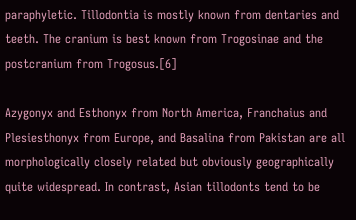paraphyletic. Tillodontia is mostly known from dentaries and teeth. The cranium is best known from Trogosinae and the postcranium from Trogosus.[6]

Azygonyx and Esthonyx from North America, Franchaius and Plesiesthonyx from Europe, and Basalina from Pakistan are all morphologically closely related but obviously geographically quite widespread. In contrast, Asian tillodonts tend to be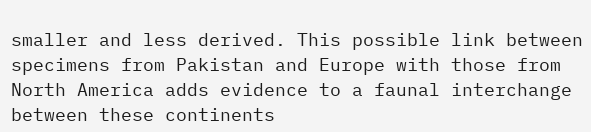smaller and less derived. This possible link between specimens from Pakistan and Europe with those from North America adds evidence to a faunal interchange between these continents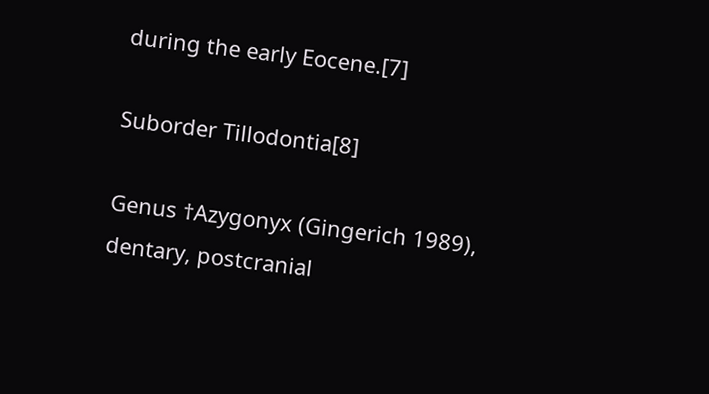during the early Eocene.[7]

Suborder Tillodontia[8]

Genus †Azygonyx (Gingerich 1989), dentary, postcranial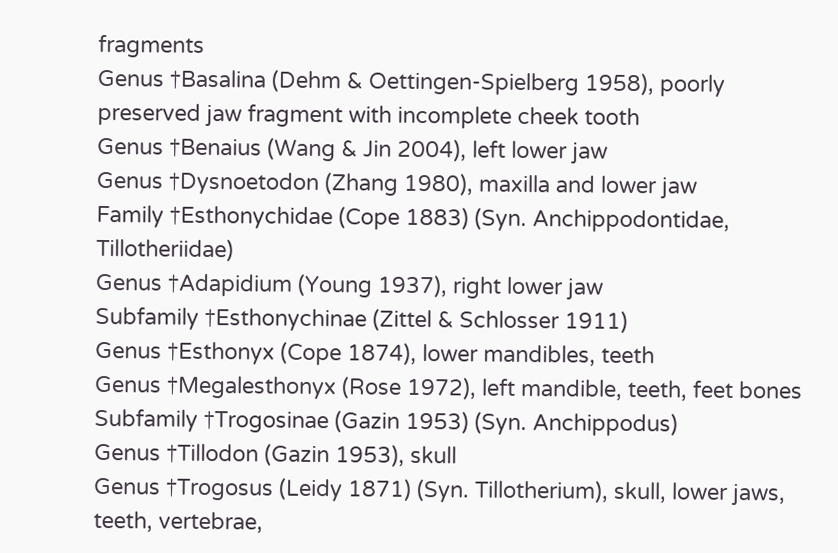fragments
Genus †Basalina (Dehm & Oettingen-Spielberg 1958), poorly preserved jaw fragment with incomplete cheek tooth
Genus †Benaius (Wang & Jin 2004), left lower jaw
Genus †Dysnoetodon (Zhang 1980), maxilla and lower jaw
Family †Esthonychidae (Cope 1883) (Syn. Anchippodontidae, Tillotheriidae)
Genus †Adapidium (Young 1937), right lower jaw
Subfamily †Esthonychinae (Zittel & Schlosser 1911)
Genus †Esthonyx (Cope 1874), lower mandibles, teeth
Genus †Megalesthonyx (Rose 1972), left mandible, teeth, feet bones
Subfamily †Trogosinae (Gazin 1953) (Syn. Anchippodus)
Genus †Tillodon (Gazin 1953), skull
Genus †Trogosus (Leidy 1871) (Syn. Tillotherium), skull, lower jaws, teeth, vertebrae,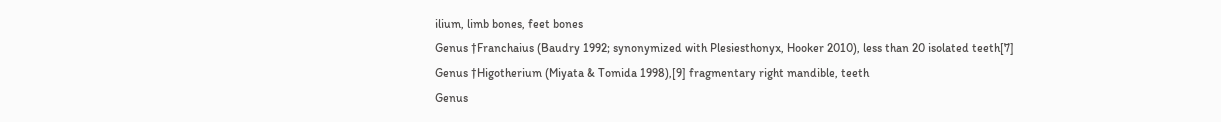ilium, limb bones, feet bones
Genus †Franchaius (Baudry 1992; synonymized with Plesiesthonyx, Hooker 2010), less than 20 isolated teeth[7]
Genus †Higotherium (Miyata & Tomida 1998),[9] fragmentary right mandible, teeth
Genus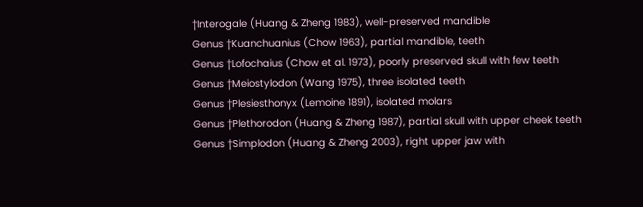†Interogale (Huang & Zheng 1983), well-preserved mandible
Genus †Kuanchuanius (Chow 1963), partial mandible, teeth
Genus †Lofochaius (Chow et al. 1973), poorly preserved skull with few teeth
Genus †Meiostylodon (Wang 1975), three isolated teeth
Genus †Plesiesthonyx (Lemoine 1891), isolated molars
Genus †Plethorodon (Huang & Zheng 1987), partial skull with upper cheek teeth
Genus †Simplodon (Huang & Zheng 2003), right upper jaw with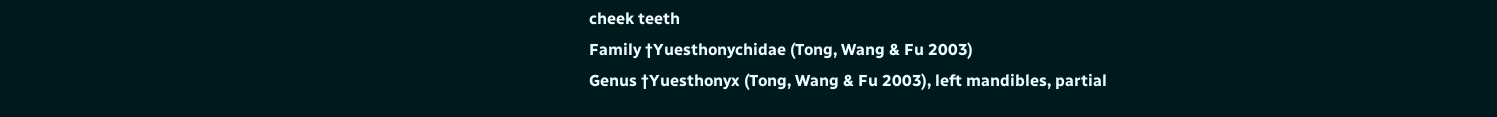cheek teeth
Family †Yuesthonychidae (Tong, Wang & Fu 2003)
Genus †Yuesthonyx (Tong, Wang & Fu 2003), left mandibles, partial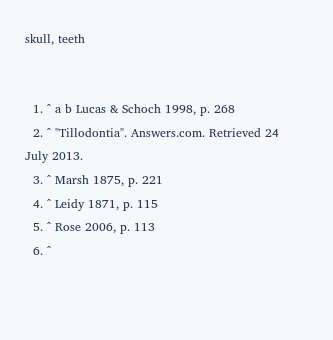skull, teeth


  1. ^ a b Lucas & Schoch 1998, p. 268
  2. ^ "Tillodontia". Answers.com. Retrieved 24 July 2013.
  3. ^ Marsh 1875, p. 221
  4. ^ Leidy 1871, p. 115
  5. ^ Rose 2006, p. 113
  6. ^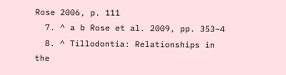Rose 2006, p. 111
  7. ^ a b Rose et al. 2009, pp. 353–4
  8. ^ Tillodontia: Relationships in the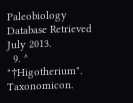Paleobiology Database Retrieved July 2013.
  9. ^ "†Higotherium". Taxonomicon.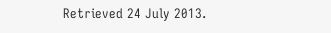Retrieved 24 July 2013.